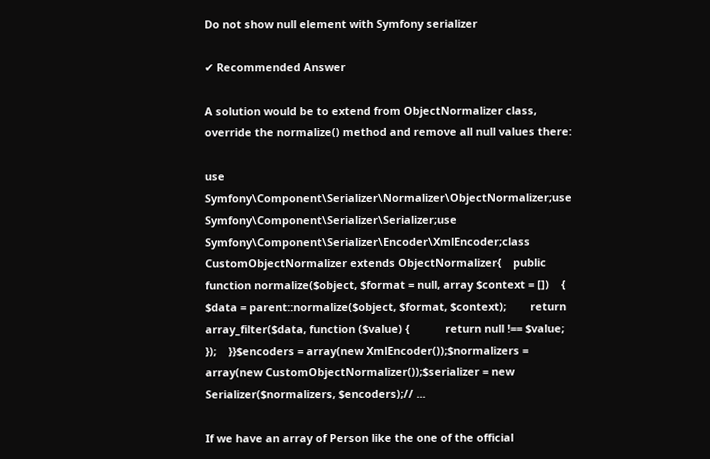Do not show null element with Symfony serializer

✔ Recommended Answer

A solution would be to extend from ObjectNormalizer class, override the normalize() method and remove all null values there:

use Symfony\Component\Serializer\Normalizer\ObjectNormalizer;use Symfony\Component\Serializer\Serializer;use Symfony\Component\Serializer\Encoder\XmlEncoder;class CustomObjectNormalizer extends ObjectNormalizer{    public function normalize($object, $format = null, array $context = [])    {        $data = parent::normalize($object, $format, $context);        return array_filter($data, function ($value) {            return null !== $value;        });    }}$encoders = array(new XmlEncoder());$normalizers = array(new CustomObjectNormalizer());$serializer = new Serializer($normalizers, $encoders);// ...

If we have an array of Person like the one of the official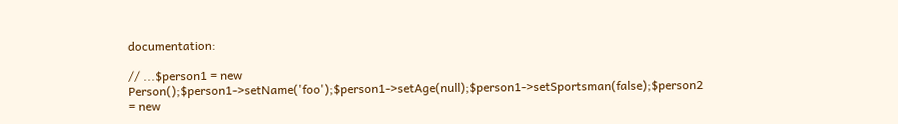documentation:

// ...$person1 = new Person();$person1->setName('foo');$person1->setAge(null);$person1->setSportsman(false);$person2 = new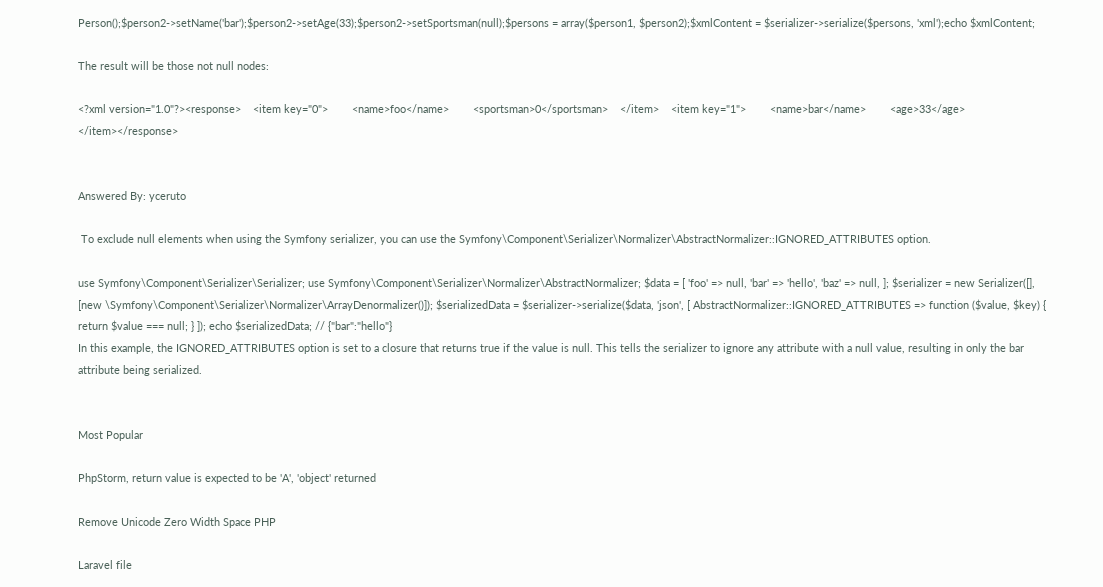Person();$person2->setName('bar');$person2->setAge(33);$person2->setSportsman(null);$persons = array($person1, $person2);$xmlContent = $serializer->serialize($persons, 'xml');echo $xmlContent;

The result will be those not null nodes:

<?xml version="1.0"?><response>    <item key="0">        <name>foo</name>        <sportsman>0</sportsman>    </item>    <item key="1">        <name>bar</name>        <age>33</age>    </item></response>


Answered By: yceruto

 To exclude null elements when using the Symfony serializer, you can use the Symfony\Component\Serializer\Normalizer\AbstractNormalizer::IGNORED_ATTRIBUTES option.

use Symfony\Component\Serializer\Serializer; use Symfony\Component\Serializer\Normalizer\AbstractNormalizer; $data = [ 'foo' => null, 'bar' => 'hello', 'baz' => null, ]; $serializer = new Serializer([], [new \Symfony\Component\Serializer\Normalizer\ArrayDenormalizer()]); $serializedData = $serializer->serialize($data, 'json', [ AbstractNormalizer::IGNORED_ATTRIBUTES => function ($value, $key) { return $value === null; } ]); echo $serializedData; // {"bar":"hello"}
In this example, the IGNORED_ATTRIBUTES option is set to a closure that returns true if the value is null. This tells the serializer to ignore any attribute with a null value, resulting in only the bar attribute being serialized.


Most Popular

PhpStorm, return value is expected to be 'A', 'object' returned

Remove Unicode Zero Width Space PHP

Laravel file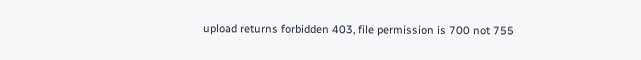upload returns forbidden 403, file permission is 700 not 755